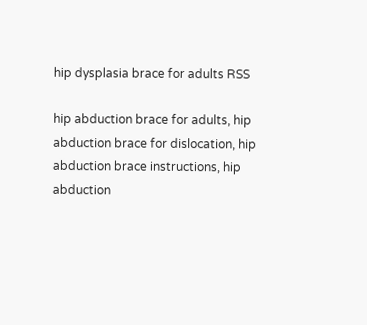hip dysplasia brace for adults RSS

hip abduction brace for adults, hip abduction brace for dislocation, hip abduction brace instructions, hip abduction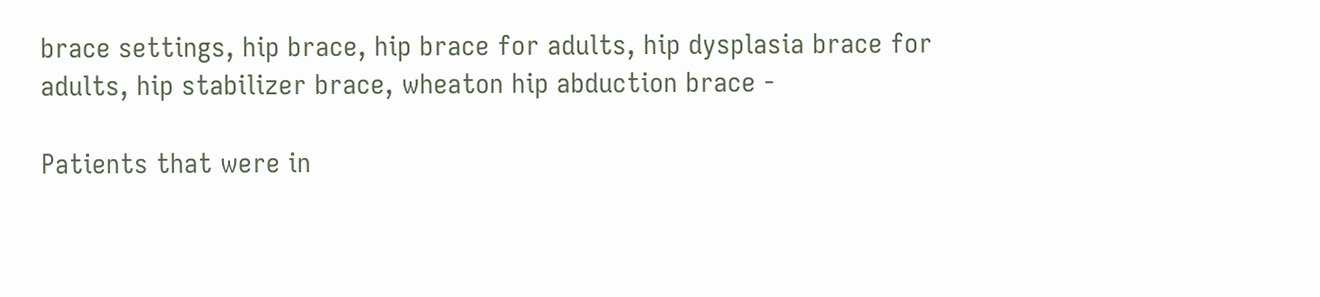brace settings, hip brace, hip brace for adults, hip dysplasia brace for adults, hip stabilizer brace, wheaton hip abduction brace -

Patients that were in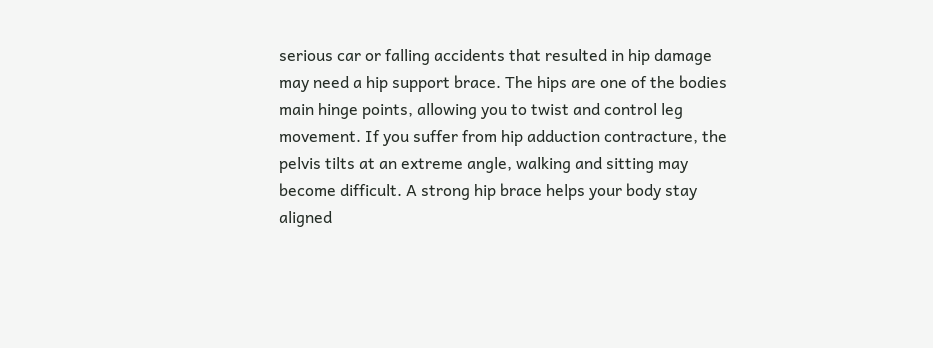serious car or falling accidents that resulted in hip damage may need a hip support brace. The hips are one of the bodies main hinge points, allowing you to twist and control leg movement. If you suffer from hip adduction contracture, the pelvis tilts at an extreme angle, walking and sitting may become difficult. A strong hip brace helps your body stay aligned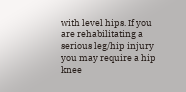with level hips. If you are rehabilitating a serious leg/hip injury you may require a hip knee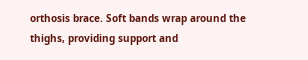orthosis brace. Soft bands wrap around the thighs, providing support and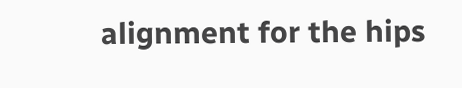alignment for the hips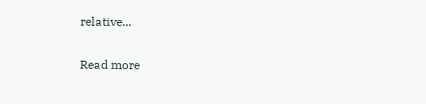relative...

Read more